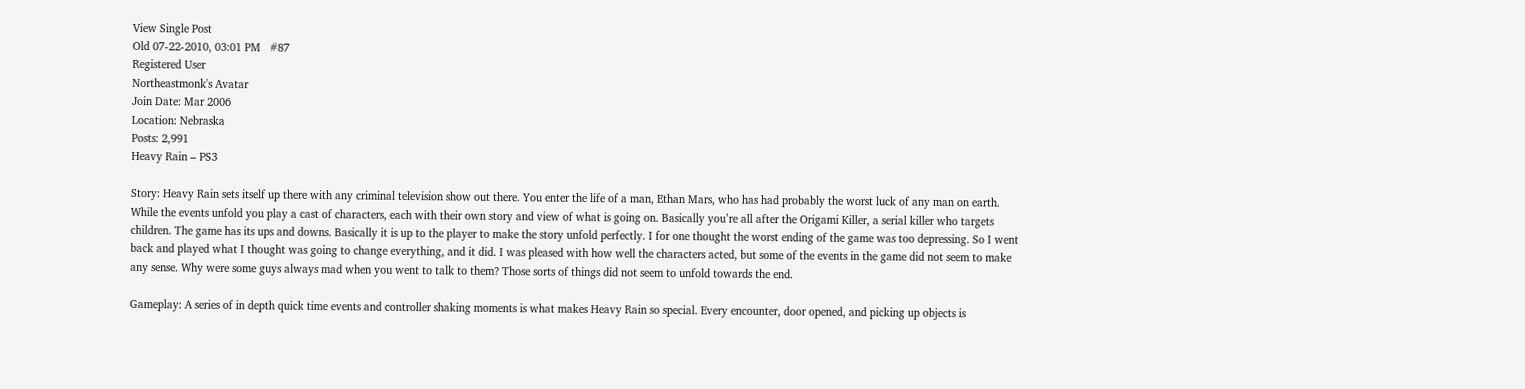View Single Post
Old 07-22-2010, 03:01 PM   #87
Registered User
Northeastmonk's Avatar
Join Date: Mar 2006
Location: Nebraska
Posts: 2,991
Heavy Rain – PS3

Story: Heavy Rain sets itself up there with any criminal television show out there. You enter the life of a man, Ethan Mars, who has had probably the worst luck of any man on earth. While the events unfold you play a cast of characters, each with their own story and view of what is going on. Basically you’re all after the Origami Killer, a serial killer who targets children. The game has its ups and downs. Basically it is up to the player to make the story unfold perfectly. I for one thought the worst ending of the game was too depressing. So I went back and played what I thought was going to change everything, and it did. I was pleased with how well the characters acted, but some of the events in the game did not seem to make any sense. Why were some guys always mad when you went to talk to them? Those sorts of things did not seem to unfold towards the end.

Gameplay: A series of in depth quick time events and controller shaking moments is what makes Heavy Rain so special. Every encounter, door opened, and picking up objects is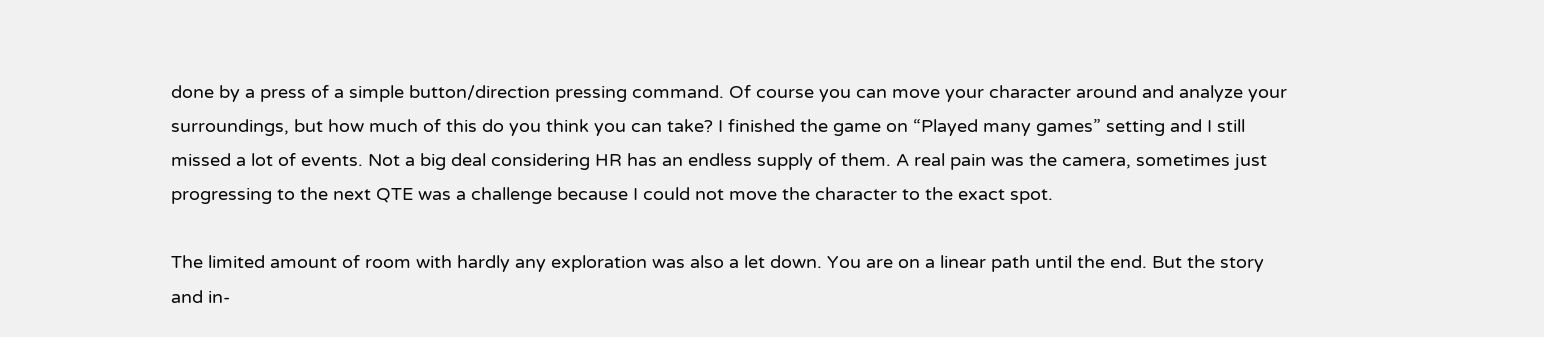done by a press of a simple button/direction pressing command. Of course you can move your character around and analyze your surroundings, but how much of this do you think you can take? I finished the game on “Played many games” setting and I still missed a lot of events. Not a big deal considering HR has an endless supply of them. A real pain was the camera, sometimes just progressing to the next QTE was a challenge because I could not move the character to the exact spot.

The limited amount of room with hardly any exploration was also a let down. You are on a linear path until the end. But the story and in-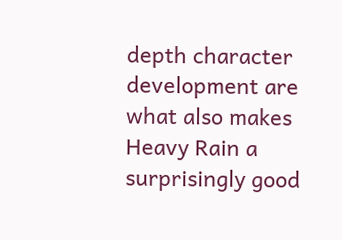depth character development are what also makes Heavy Rain a surprisingly good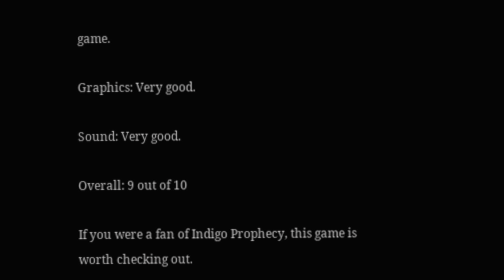game.

Graphics: Very good.

Sound: Very good.

Overall: 9 out of 10

If you were a fan of Indigo Prophecy, this game is worth checking out.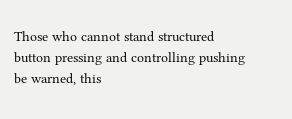Those who cannot stand structured button pressing and controlling pushing be warned, this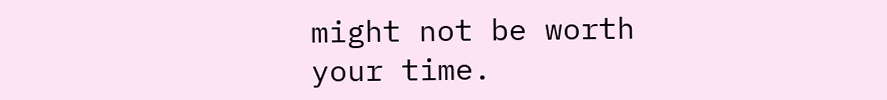might not be worth your time.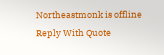Northeastmonk is offline   Reply With Quote